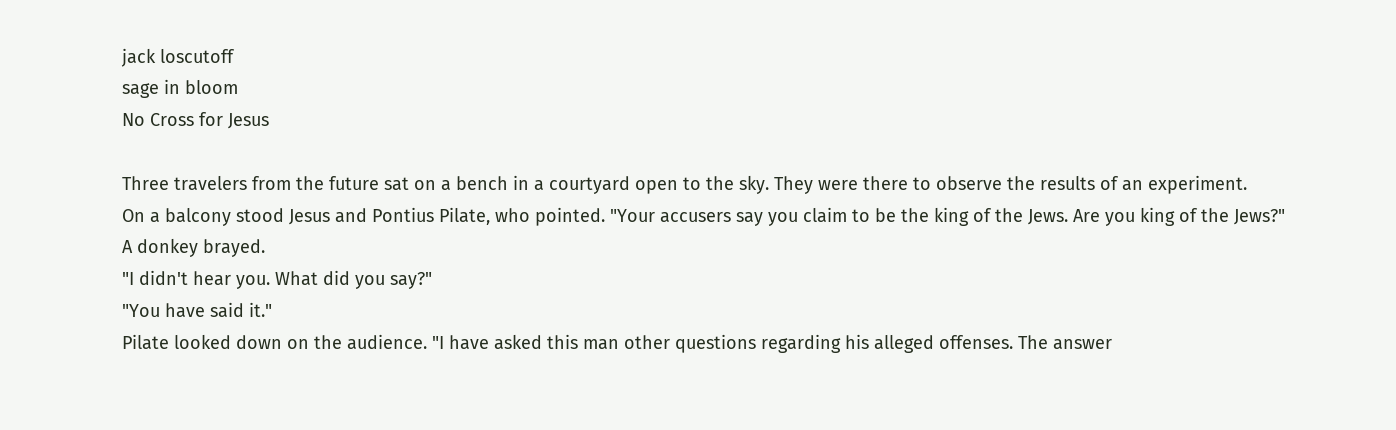jack loscutoff
sage in bloom
No Cross for Jesus

Three travelers from the future sat on a bench in a courtyard open to the sky. They were there to observe the results of an experiment.
On a balcony stood Jesus and Pontius Pilate, who pointed. "Your accusers say you claim to be the king of the Jews. Are you king of the Jews?"
A donkey brayed.
"I didn't hear you. What did you say?"
"You have said it."
Pilate looked down on the audience. "I have asked this man other questions regarding his alleged offenses. The answer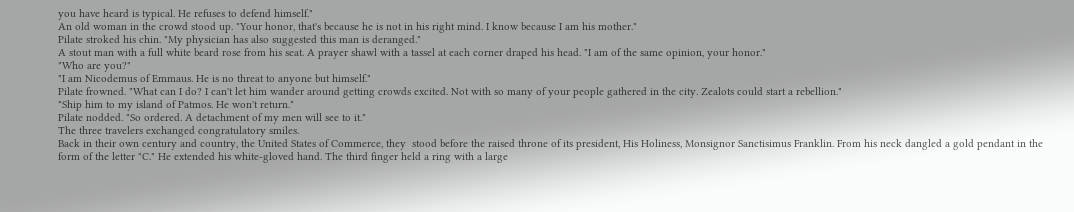you have heard is typical. He refuses to defend himself."
An old woman in the crowd stood up. "Your honor, that's because he is not in his right mind. I know because I am his mother."
Pilate stroked his chin. "My physician has also suggested this man is deranged."
A stout man with a full white beard rose from his seat. A prayer shawl with a tassel at each corner draped his head. "I am of the same opinion, your honor."
"Who are you?"
"I am Nicodemus of Emmaus. He is no threat to anyone but himself."
Pilate frowned. "What can I do? I can't let him wander around getting crowds excited. Not with so many of your people gathered in the city. Zealots could start a rebellion."
"Ship him to my island of Patmos. He won't return."
Pilate nodded. "So ordered. A detachment of my men will see to it."
The three travelers exchanged congratulatory smiles.
Back in their own century and country, the United States of Commerce, they  stood before the raised throne of its president, His Holiness, Monsignor Sanctisimus Franklin. From his neck dangled a gold pendant in the form of the letter "C." He extended his white-gloved hand. The third finger held a ring with a large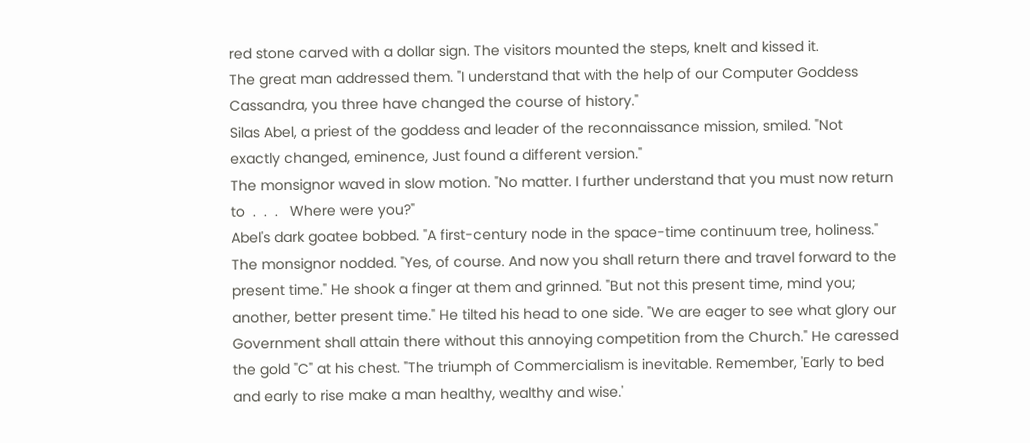red stone carved with a dollar sign. The visitors mounted the steps, knelt and kissed it.
The great man addressed them. "I understand that with the help of our Computer Goddess Cassandra, you three have changed the course of history."
Silas Abel, a priest of the goddess and leader of the reconnaissance mission, smiled. "Not exactly changed, eminence, Just found a different version."
The monsignor waved in slow motion. "No matter. I further understand that you must now return to  .  .  .   Where were you?"
Abel's dark goatee bobbed. "A first-century node in the space-time continuum tree, holiness."
The monsignor nodded. "Yes, of course. And now you shall return there and travel forward to the present time." He shook a finger at them and grinned. "But not this present time, mind you; another, better present time." He tilted his head to one side. "We are eager to see what glory our Government shall attain there without this annoying competition from the Church." He caressed the gold "C" at his chest. "The triumph of Commercialism is inevitable. Remember, 'Early to bed and early to rise make a man healthy, wealthy and wise.'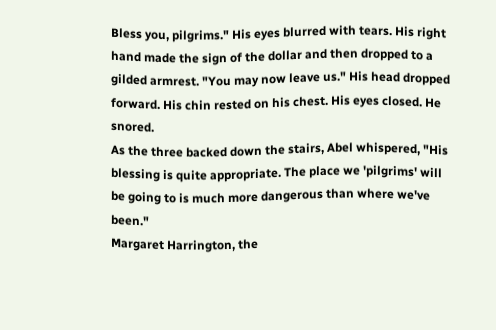Bless you, pilgrims." His eyes blurred with tears. His right hand made the sign of the dollar and then dropped to a gilded armrest. "You may now leave us." His head dropped forward. His chin rested on his chest. His eyes closed. He snored.
As the three backed down the stairs, Abel whispered, "His blessing is quite appropriate. The place we 'pilgrims' will be going to is much more dangerous than where we've been."
Margaret Harrington, the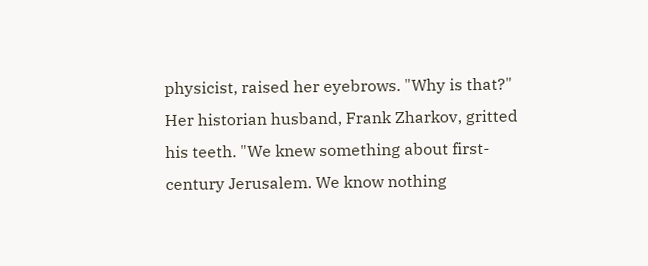physicist, raised her eyebrows. "Why is that?"
Her historian husband, Frank Zharkov, gritted his teeth. "We knew something about first-century Jerusalem. We know nothing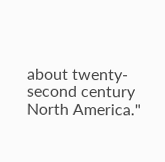about twenty-second century North America."